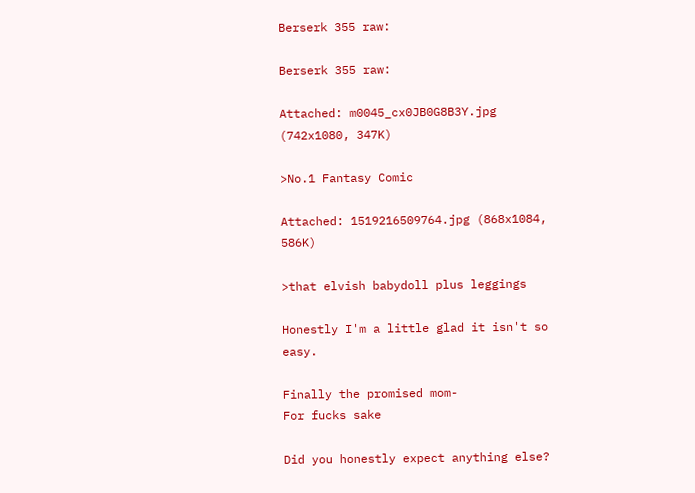Berserk 355 raw:

Berserk 355 raw:

Attached: m0045_cx0JB0G8B3Y.jpg (742x1080, 347K)

>No.1 Fantasy Comic

Attached: 1519216509764.jpg (868x1084, 586K)

>that elvish babydoll plus leggings

Honestly I'm a little glad it isn't so easy.

Finally the promised mom-
For fucks sake

Did you honestly expect anything else?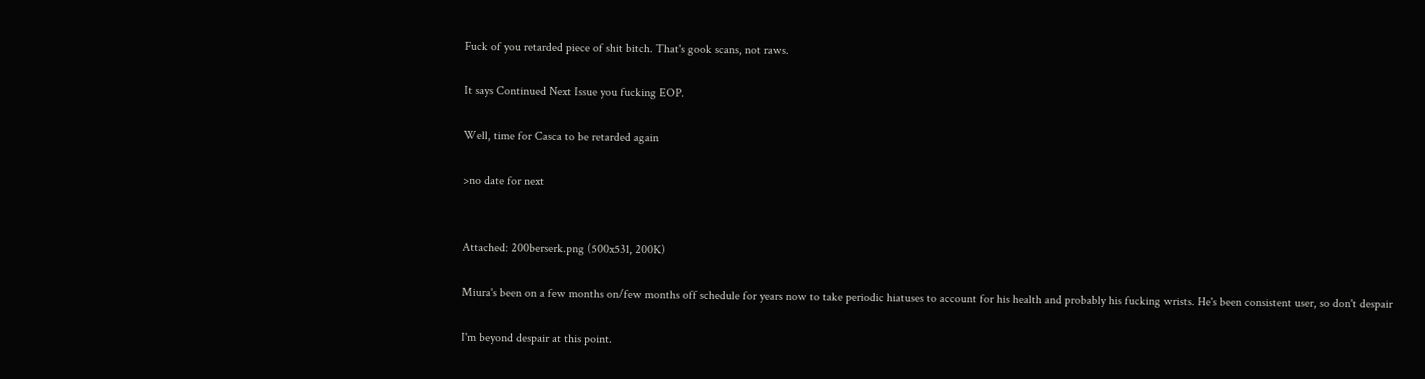Fuck of you retarded piece of shit bitch. That's gook scans, not raws.

It says Continued Next Issue you fucking EOP.

Well, time for Casca to be retarded again

>no date for next


Attached: 200berserk.png (500x531, 200K)

Miura's been on a few months on/few months off schedule for years now to take periodic hiatuses to account for his health and probably his fucking wrists. He's been consistent user, so don't despair

I'm beyond despair at this point.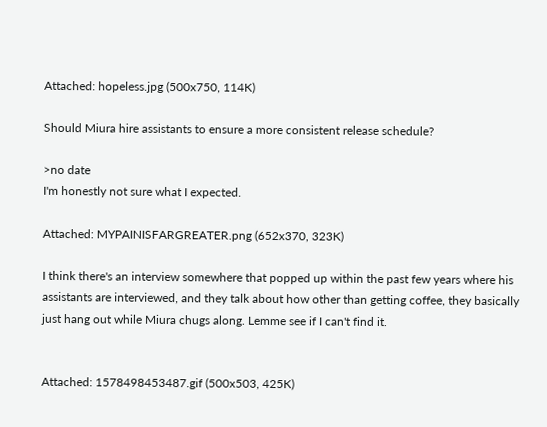Attached: hopeless.jpg (500x750, 114K)

Should Miura hire assistants to ensure a more consistent release schedule?

>no date
I'm honestly not sure what I expected.

Attached: MYPAINISFARGREATER.png (652x370, 323K)

I think there's an interview somewhere that popped up within the past few years where his assistants are interviewed, and they talk about how other than getting coffee, they basically just hang out while Miura chugs along. Lemme see if I can't find it.


Attached: 1578498453487.gif (500x503, 425K)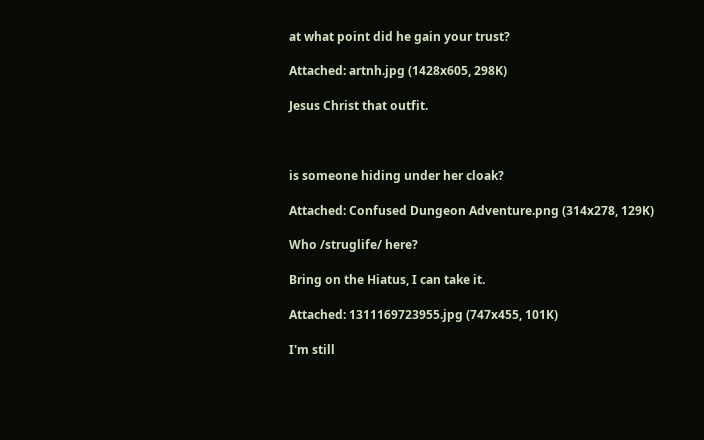at what point did he gain your trust?

Attached: artnh.jpg (1428x605, 298K)

Jesus Christ that outfit.



is someone hiding under her cloak?

Attached: Confused Dungeon Adventure.png (314x278, 129K)

Who /struglife/ here?

Bring on the Hiatus, I can take it.

Attached: 1311169723955.jpg (747x455, 101K)

I'm still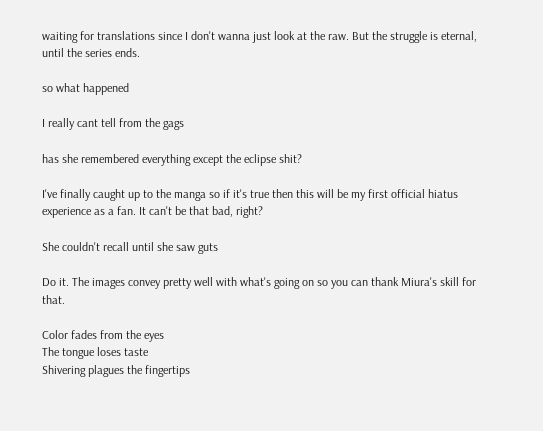waiting for translations since I don't wanna just look at the raw. But the struggle is eternal, until the series ends.

so what happened

I really cant tell from the gags

has she remembered everything except the eclipse shit?

I've finally caught up to the manga so if it's true then this will be my first official hiatus experience as a fan. It can't be that bad, right?

She couldn't recall until she saw guts

Do it. The images convey pretty well with what's going on so you can thank Miura's skill for that.

Color fades from the eyes
The tongue loses taste
Shivering plagues the fingertips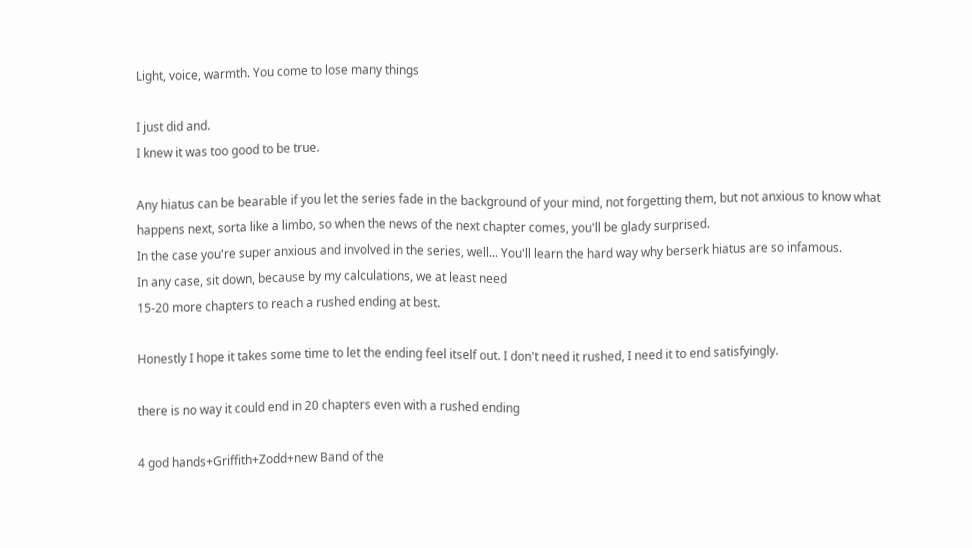Light, voice, warmth. You come to lose many things

I just did and.
I knew it was too good to be true.

Any hiatus can be bearable if you let the series fade in the background of your mind, not forgetting them, but not anxious to know what happens next, sorta like a limbo, so when the news of the next chapter comes, you'll be glady surprised.
In the case you're super anxious and involved in the series, well... You'll learn the hard way why berserk hiatus are so infamous.
In any case, sit down, because by my calculations, we at least need
15-20 more chapters to reach a rushed ending at best.

Honestly I hope it takes some time to let the ending feel itself out. I don't need it rushed, I need it to end satisfyingly.

there is no way it could end in 20 chapters even with a rushed ending

4 god hands+Griffith+Zodd+new Band of the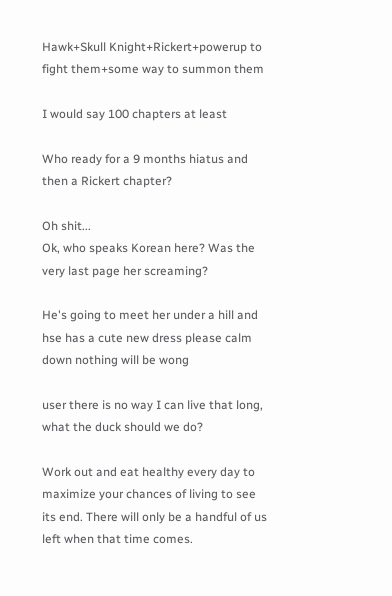Hawk+Skull Knight+Rickert+powerup to fight them+some way to summon them

I would say 100 chapters at least

Who ready for a 9 months hiatus and then a Rickert chapter?

Oh shit...
Ok, who speaks Korean here? Was the very last page her screaming?

He's going to meet her under a hill and hse has a cute new dress please calm down nothing will be wong

user there is no way I can live that long, what the duck should we do?

Work out and eat healthy every day to maximize your chances of living to see its end. There will only be a handful of us left when that time comes.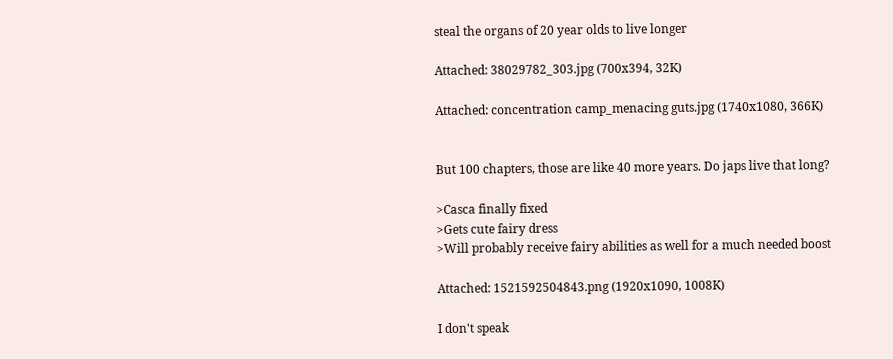steal the organs of 20 year olds to live longer

Attached: 38029782_303.jpg (700x394, 32K)

Attached: concentration camp_menacing guts.jpg (1740x1080, 366K)


But 100 chapters, those are like 40 more years. Do japs live that long?

>Casca finally fixed
>Gets cute fairy dress
>Will probably receive fairy abilities as well for a much needed boost

Attached: 1521592504843.png (1920x1090, 1008K)

I don't speak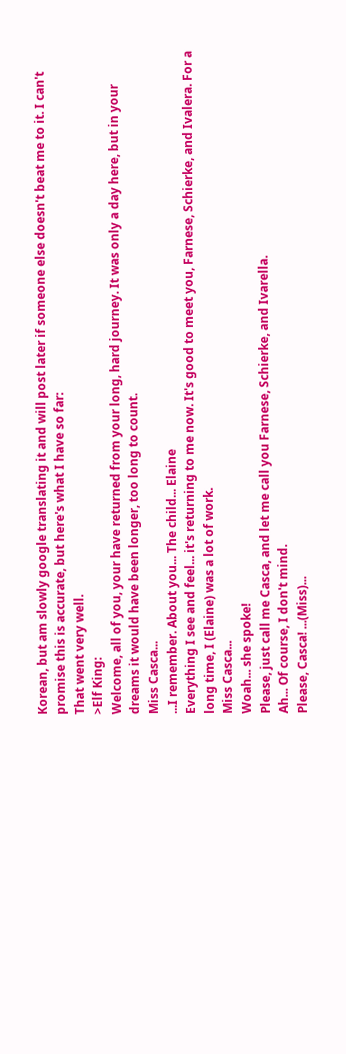Korean, but am slowly google translating it and will post later if someone else doesn't beat me to it. I can't promise this is accurate, but here's what I have so far:
That went very well.
>Elf King:
Welcome, all of you, your have returned from your long, hard journey. It was only a day here, but in your dreams it would have been longer, too long to count.
Miss Casca...
...I remember. About you... The child... Elaine
Everything I see and feel... it's returning to me now. It's good to meet you, Farnese, Schierke, and Ivalera. For a long time, I (Elaine) was a lot of work.
Miss Casca...
Woah... she spoke!
Please, just call me Casca, and let me call you Farnese, Schierke, and Ivarella.
Ah... Of course, I don't mind.
Please, Casca! ...(Miss)...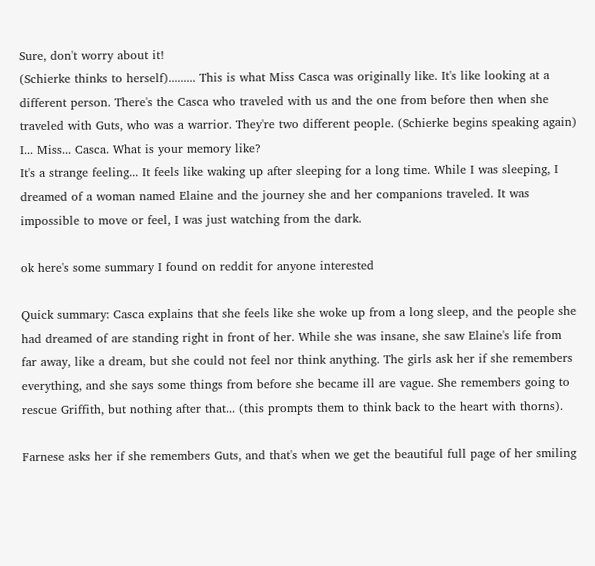Sure, don't worry about it!
(Schierke thinks to herself)......... This is what Miss Casca was originally like. It's like looking at a different person. There's the Casca who traveled with us and the one from before then when she traveled with Guts, who was a warrior. They're two different people. (Schierke begins speaking again) I... Miss... Casca. What is your memory like?
It's a strange feeling... It feels like waking up after sleeping for a long time. While I was sleeping, I dreamed of a woman named Elaine and the journey she and her companions traveled. It was impossible to move or feel, I was just watching from the dark.

ok here's some summary I found on reddit for anyone interested

Quick summary: Casca explains that she feels like she woke up from a long sleep, and the people she had dreamed of are standing right in front of her. While she was insane, she saw Elaine's life from far away, like a dream, but she could not feel nor think anything. The girls ask her if she remembers everything, and she says some things from before she became ill are vague. She remembers going to rescue Griffith, but nothing after that... (this prompts them to think back to the heart with thorns).

Farnese asks her if she remembers Guts, and that's when we get the beautiful full page of her smiling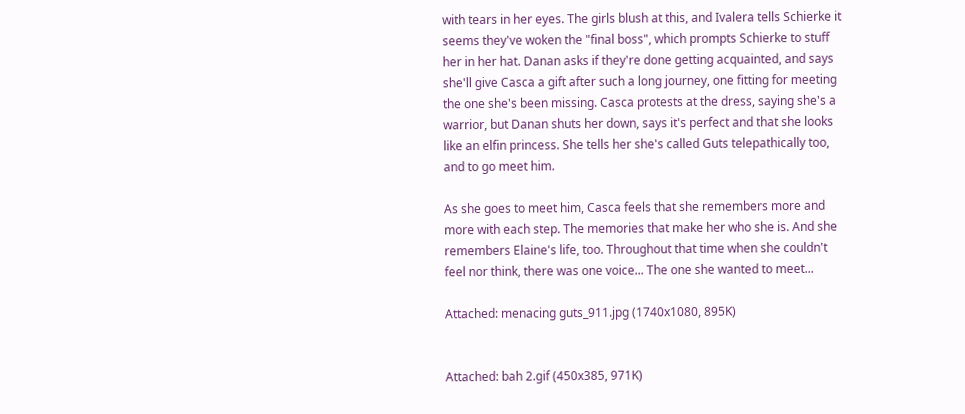with tears in her eyes. The girls blush at this, and Ivalera tells Schierke it seems they've woken the "final boss", which prompts Schierke to stuff her in her hat. Danan asks if they're done getting acquainted, and says she'll give Casca a gift after such a long journey, one fitting for meeting the one she's been missing. Casca protests at the dress, saying she's a warrior, but Danan shuts her down, says it's perfect and that she looks like an elfin princess. She tells her she's called Guts telepathically too, and to go meet him.

As she goes to meet him, Casca feels that she remembers more and more with each step. The memories that make her who she is. And she remembers Elaine's life, too. Throughout that time when she couldn't feel nor think, there was one voice... The one she wanted to meet...

Attached: menacing guts_911.jpg (1740x1080, 895K)


Attached: bah 2.gif (450x385, 971K)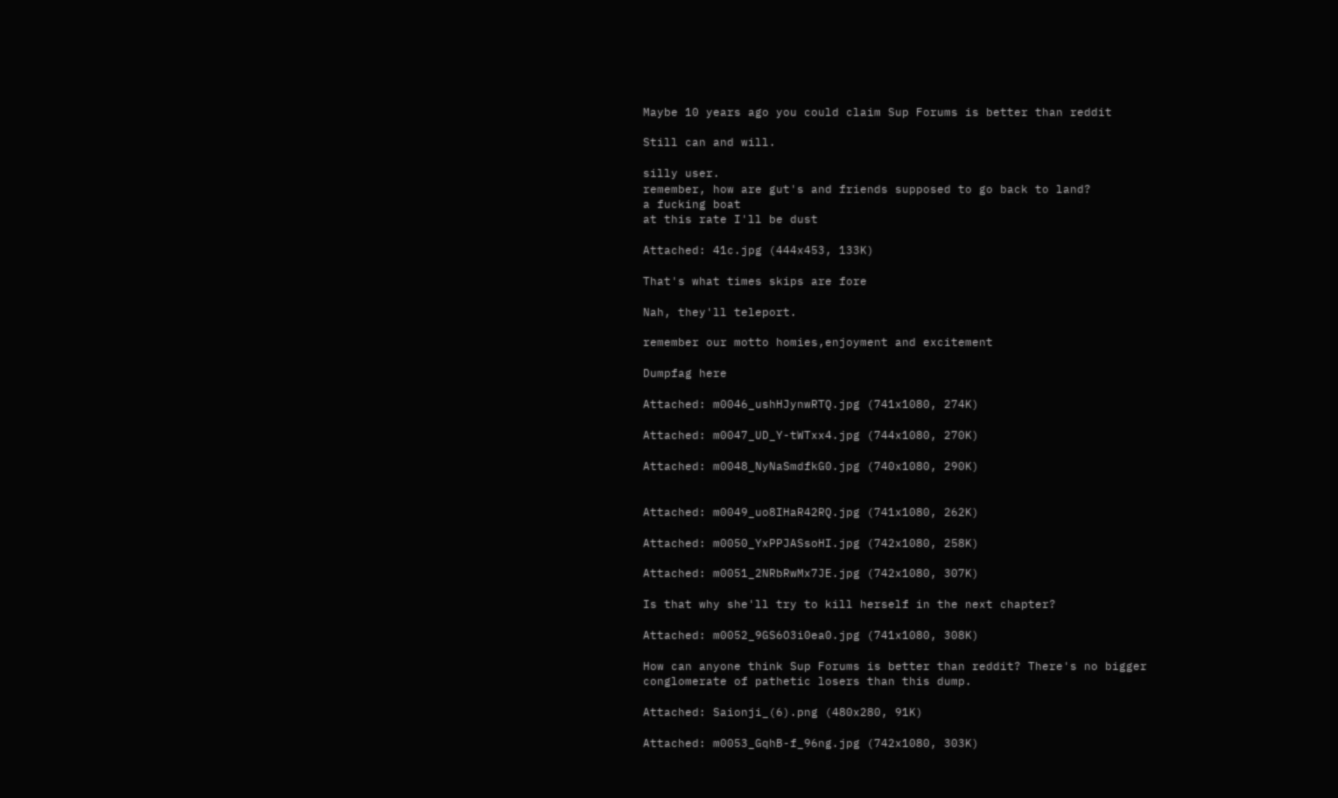Maybe 10 years ago you could claim Sup Forums is better than reddit

Still can and will.

silly user.
remember, how are gut's and friends supposed to go back to land?
a fucking boat
at this rate I'll be dust

Attached: 41c.jpg (444x453, 133K)

That's what times skips are fore

Nah, they'll teleport.

remember our motto homies,enjoyment and excitement

Dumpfag here

Attached: m0046_ushHJynwRTQ.jpg (741x1080, 274K)

Attached: m0047_UD_Y-tWTxx4.jpg (744x1080, 270K)

Attached: m0048_NyNaSmdfkG0.jpg (740x1080, 290K)


Attached: m0049_uo8IHaR42RQ.jpg (741x1080, 262K)

Attached: m0050_YxPPJASsoHI.jpg (742x1080, 258K)

Attached: m0051_2NRbRwMx7JE.jpg (742x1080, 307K)

Is that why she'll try to kill herself in the next chapter?

Attached: m0052_9GS6O3i0ea0.jpg (741x1080, 308K)

How can anyone think Sup Forums is better than reddit? There's no bigger conglomerate of pathetic losers than this dump.

Attached: Saionji_(6).png (480x280, 91K)

Attached: m0053_GqhB-f_96ng.jpg (742x1080, 303K)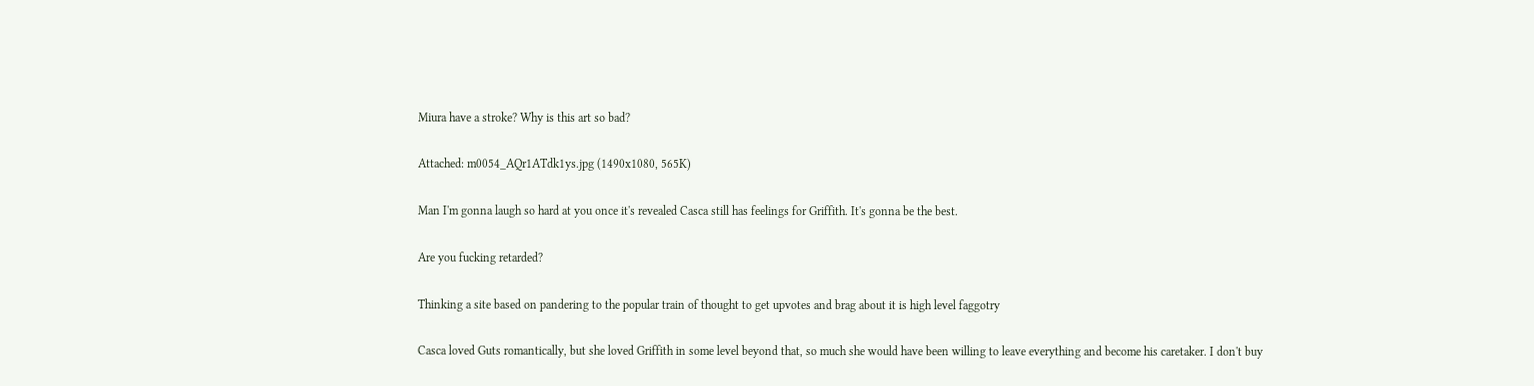Miura have a stroke? Why is this art so bad?

Attached: m0054_AQr1ATdk1ys.jpg (1490x1080, 565K)

Man I'm gonna laugh so hard at you once it's revealed Casca still has feelings for Griffith. It's gonna be the best.

Are you fucking retarded?

Thinking a site based on pandering to the popular train of thought to get upvotes and brag about it is high level faggotry

Casca loved Guts romantically, but she loved Griffith in some level beyond that, so much she would have been willing to leave everything and become his caretaker. I don't buy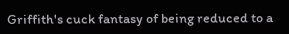Griffith's cuck fantasy of being reduced to a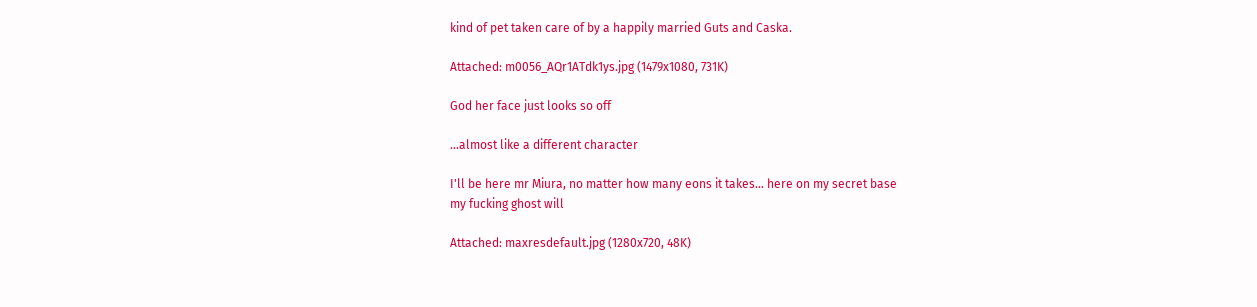kind of pet taken care of by a happily married Guts and Caska.

Attached: m0056_AQr1ATdk1ys.jpg (1479x1080, 731K)

God her face just looks so off

...almost like a different character

I'll be here mr Miura, no matter how many eons it takes... here on my secret base
my fucking ghost will

Attached: maxresdefault.jpg (1280x720, 48K)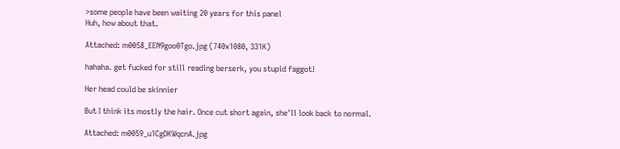>some people have been waiting 20 years for this panel
Huh, how about that.

Attached: m0058_EEN9goo0Tgo.jpg (740x1080, 331K)

hahaha. get fucked for still reading berserk, you stupid faggot!

Her head could be skinnier

But I think its mostly the hair. Once cut short again, she'll look back to normal.

Attached: m0059_u1CgDKWqcnA.jpg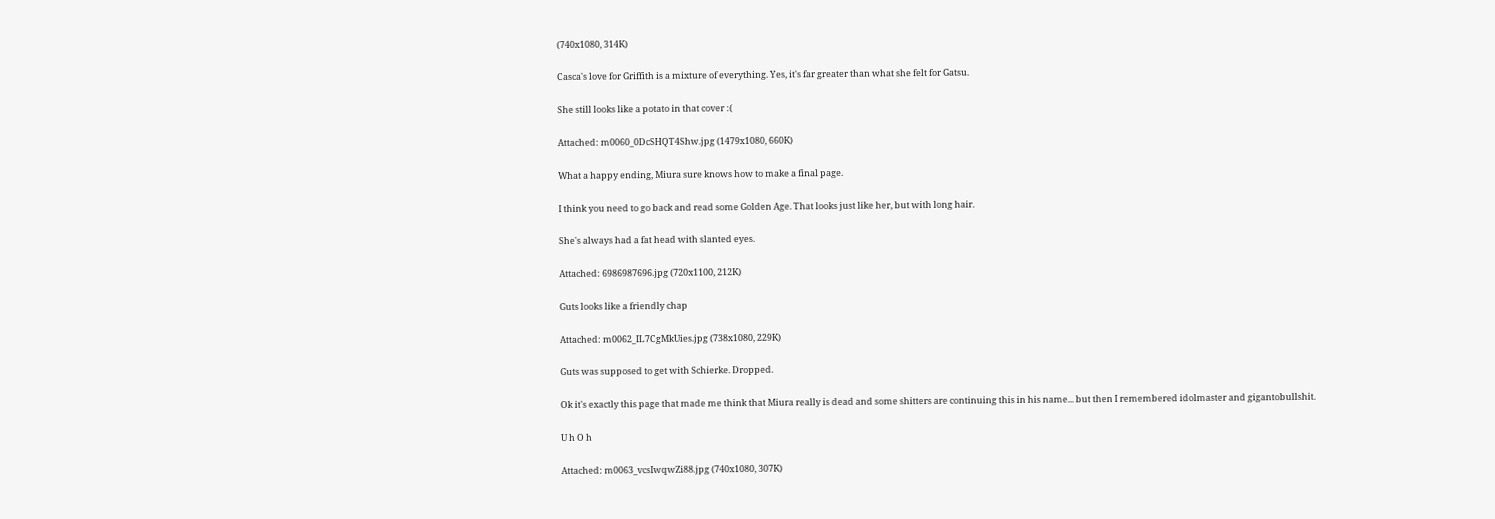(740x1080, 314K)

Casca's love for Griffith is a mixture of everything. Yes, it's far greater than what she felt for Gatsu.

She still looks like a potato in that cover :(

Attached: m0060_0DcSHQT4Shw.jpg (1479x1080, 660K)

What a happy ending, Miura sure knows how to make a final page.

I think you need to go back and read some Golden Age. That looks just like her, but with long hair.

She's always had a fat head with slanted eyes.

Attached: 6986987696.jpg (720x1100, 212K)

Guts looks like a friendly chap

Attached: m0062_IL7CgMkUies.jpg (738x1080, 229K)

Guts was supposed to get with Schierke. Dropped.

Ok it's exactly this page that made me think that Miura really is dead and some shitters are continuing this in his name... but then I remembered idolmaster and gigantobullshit.

U h O h

Attached: m0063_vcsIwqwZi88.jpg (740x1080, 307K)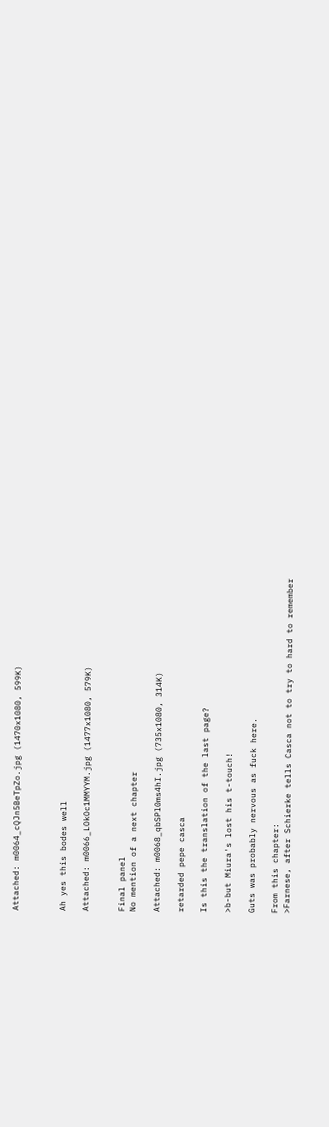Attached: m0064_cQJn5BeTpZo.jpg (1470x1080, 599K)



Ah yes this bodes well

Attached: m0066_LOkOc1MMYYM.jpg (1477x1080, 579K)


Final panel
No mention of a next chapter

Attached: m0068_qbSPl0ms4hI.jpg (735x1080, 314K)

retarded pepe casca

Is this the translation of the last page?

>b-but Miura's lost his t-touch!

Guts was probably nervous as fuck here.

From this chapter:
>Farnese, after Schierke tells Casca not to try to hard to remember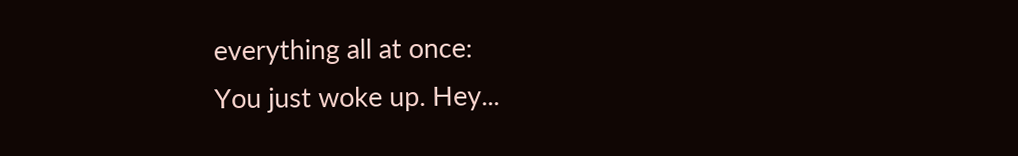everything all at once:
You just woke up. Hey...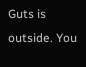Guts is outside. You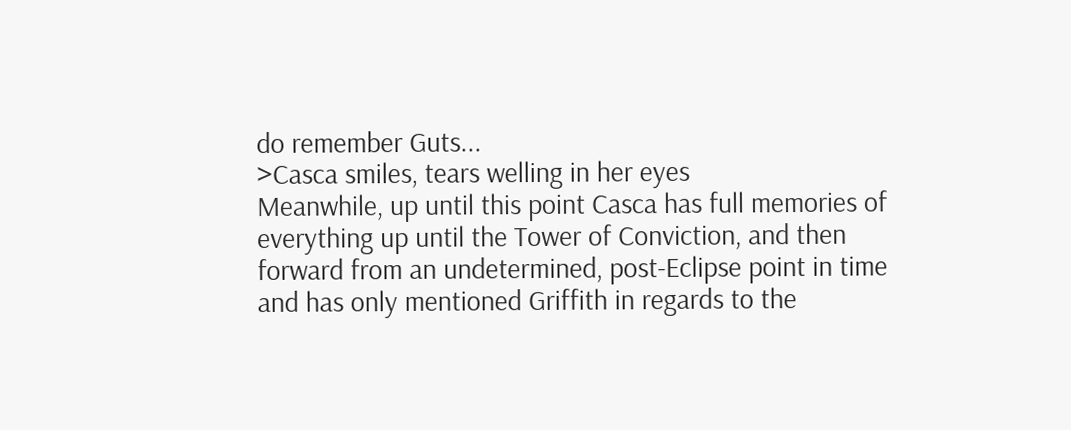do remember Guts...
>Casca smiles, tears welling in her eyes
Meanwhile, up until this point Casca has full memories of everything up until the Tower of Conviction, and then forward from an undetermined, post-Eclipse point in time and has only mentioned Griffith in regards to the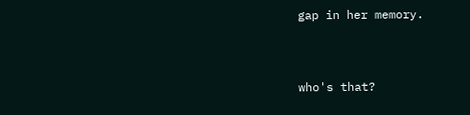gap in her memory.


who's that?